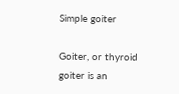Simple goiter

Goiter, or thyroid goiter is an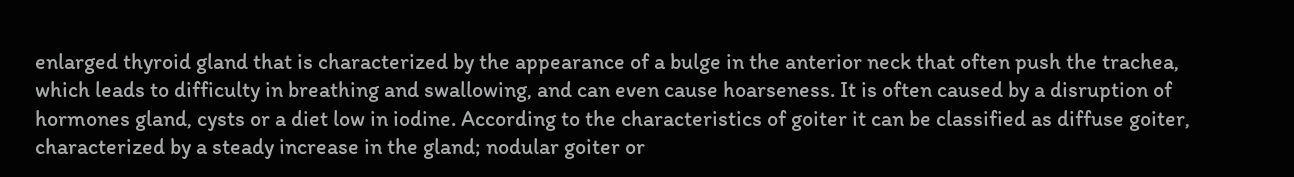enlarged thyroid gland that is characterized by the appearance of a bulge in the anterior neck that often push the trachea, which leads to difficulty in breathing and swallowing, and can even cause hoarseness. It is often caused by a disruption of hormones gland, cysts or a diet low in iodine. According to the characteristics of goiter it can be classified as diffuse goiter, characterized by a steady increase in the gland; nodular goiter or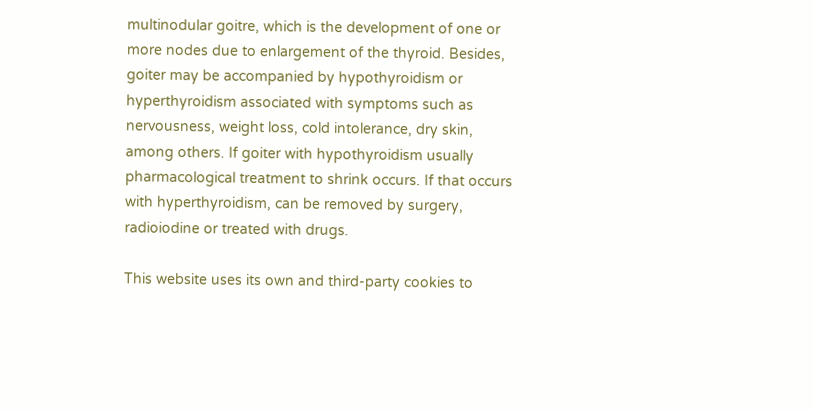multinodular goitre, which is the development of one or more nodes due to enlargement of the thyroid. Besides, goiter may be accompanied by hypothyroidism or hyperthyroidism associated with symptoms such as nervousness, weight loss, cold intolerance, dry skin, among others. If goiter with hypothyroidism usually pharmacological treatment to shrink occurs. If that occurs with hyperthyroidism, can be removed by surgery, radioiodine or treated with drugs.

This website uses its own and third-party cookies to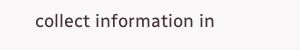collect information in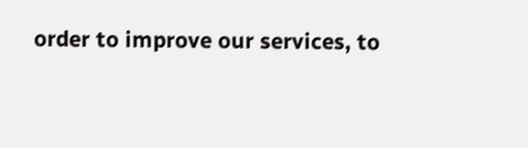order to improve our services, to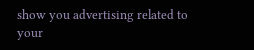show you advertising related to your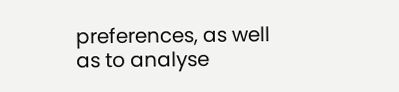preferences, as well as to analyse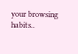your browsing habits..